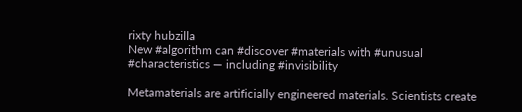rixty hubzilla
New #algorithm can #discover #materials with #unusual #characteristics — including #invisibility

Metamaterials are artificially engineered materials. Scientists create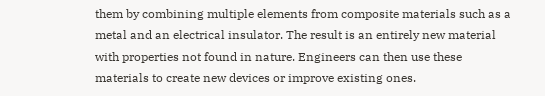them by combining multiple elements from composite materials such as a metal and an electrical insulator. The result is an entirely new material with properties not found in nature. Engineers can then use these materials to create new devices or improve existing ones.